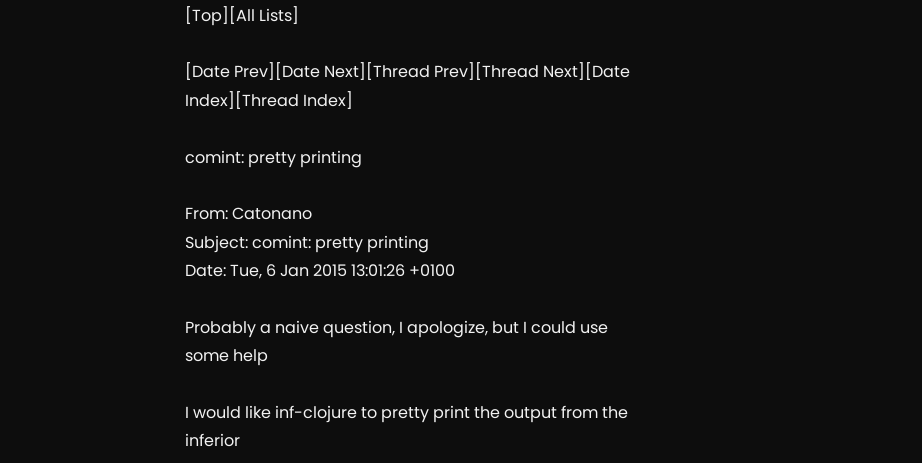[Top][All Lists]

[Date Prev][Date Next][Thread Prev][Thread Next][Date Index][Thread Index]

comint: pretty printing

From: Catonano
Subject: comint: pretty printing
Date: Tue, 6 Jan 2015 13:01:26 +0100

Probably a naive question, I apologize, but I could use some help

I would like inf-clojure to pretty print the output from the inferior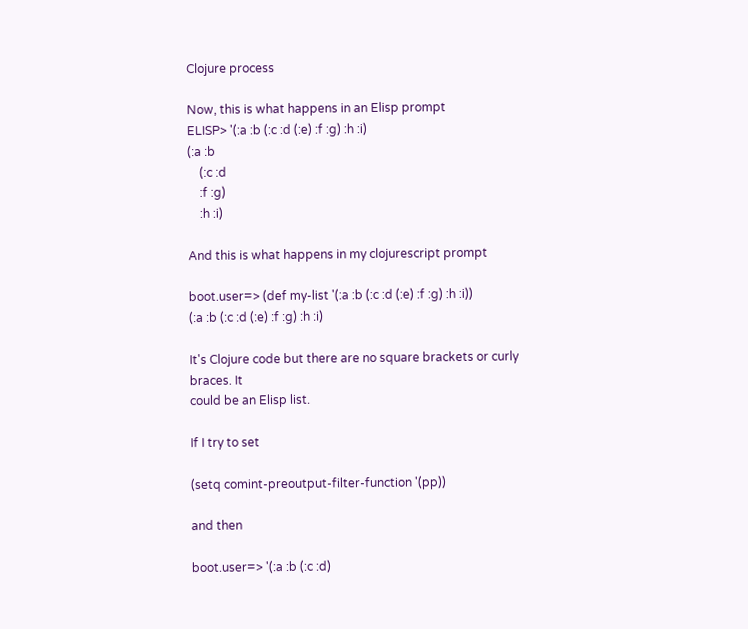Clojure process

Now, this is what happens in an Elisp prompt
ELISP> '(:a :b (:c :d (:e) :f :g) :h :i)
(:a :b
    (:c :d
    :f :g)
    :h :i)

And this is what happens in my clojurescript prompt

boot.user=> (def my-list '(:a :b (:c :d (:e) :f :g) :h :i))
(:a :b (:c :d (:e) :f :g) :h :i)

It's Clojure code but there are no square brackets or curly braces. It
could be an Elisp list.

If I try to set

(setq comint-preoutput-filter-function '(pp))

and then

boot.user=> '(:a :b (:c :d)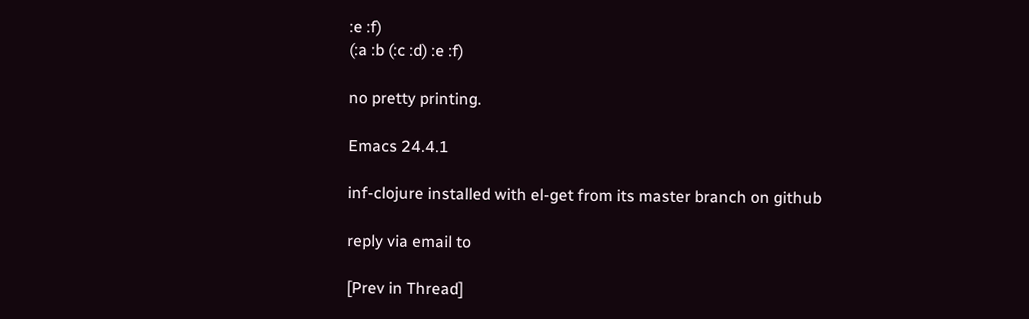:e :f)
(:a :b (:c :d) :e :f)

no pretty printing.

Emacs 24.4.1

inf-clojure installed with el-get from its master branch on github

reply via email to

[Prev in Thread]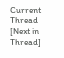Current Thread [Next in Thread]